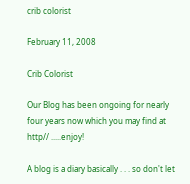crib colorist

February 11, 2008

Crib Colorist

Our Blog has been ongoing for nearly four years now which you may find at  http// .....enjoy!

A blog is a diary basically . . . so don't let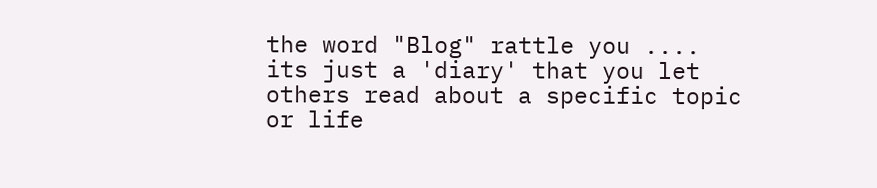the word "Blog" rattle you .... its just a 'diary' that you let others read about a specific topic or life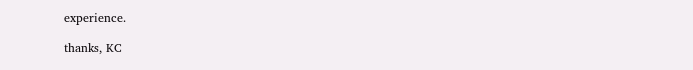experience.

thanks, KC